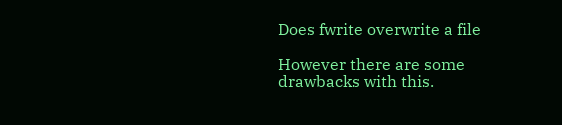Does fwrite overwrite a file

However there are some drawbacks with this.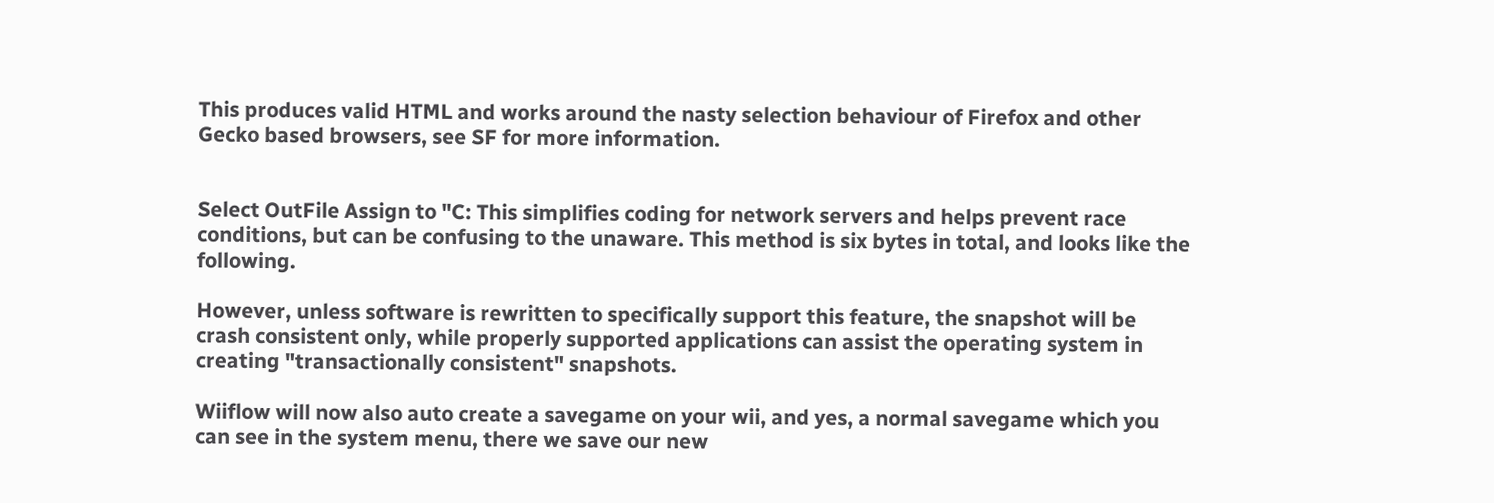This produces valid HTML and works around the nasty selection behaviour of Firefox and other Gecko based browsers, see SF for more information.


Select OutFile Assign to "C: This simplifies coding for network servers and helps prevent race conditions, but can be confusing to the unaware. This method is six bytes in total, and looks like the following.

However, unless software is rewritten to specifically support this feature, the snapshot will be crash consistent only, while properly supported applications can assist the operating system in creating "transactionally consistent" snapshots.

Wiiflow will now also auto create a savegame on your wii, and yes, a normal savegame which you can see in the system menu, there we save our new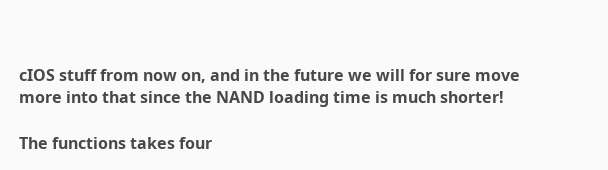cIOS stuff from now on, and in the future we will for sure move more into that since the NAND loading time is much shorter!

The functions takes four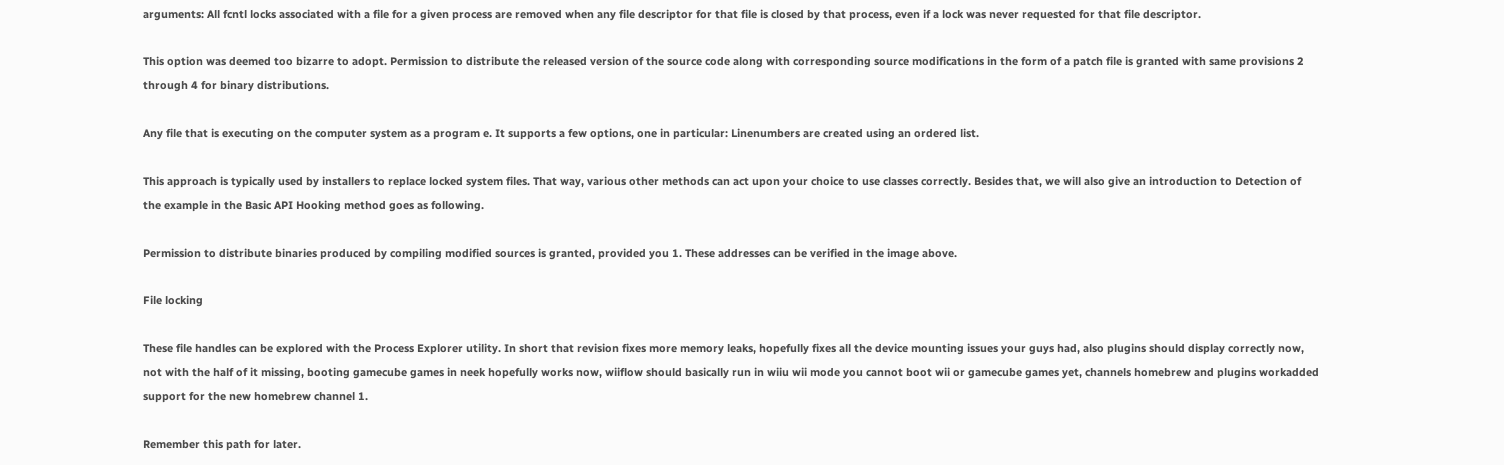arguments: All fcntl locks associated with a file for a given process are removed when any file descriptor for that file is closed by that process, even if a lock was never requested for that file descriptor.

This option was deemed too bizarre to adopt. Permission to distribute the released version of the source code along with corresponding source modifications in the form of a patch file is granted with same provisions 2 through 4 for binary distributions.

Any file that is executing on the computer system as a program e. It supports a few options, one in particular: Linenumbers are created using an ordered list.

This approach is typically used by installers to replace locked system files. That way, various other methods can act upon your choice to use classes correctly. Besides that, we will also give an introduction to Detection of the example in the Basic API Hooking method goes as following.

Permission to distribute binaries produced by compiling modified sources is granted, provided you 1. These addresses can be verified in the image above.

File locking

These file handles can be explored with the Process Explorer utility. In short that revision fixes more memory leaks, hopefully fixes all the device mounting issues your guys had, also plugins should display correctly now, not with the half of it missing, booting gamecube games in neek hopefully works now, wiiflow should basically run in wiiu wii mode you cannot boot wii or gamecube games yet, channels homebrew and plugins workadded support for the new homebrew channel 1.

Remember this path for later.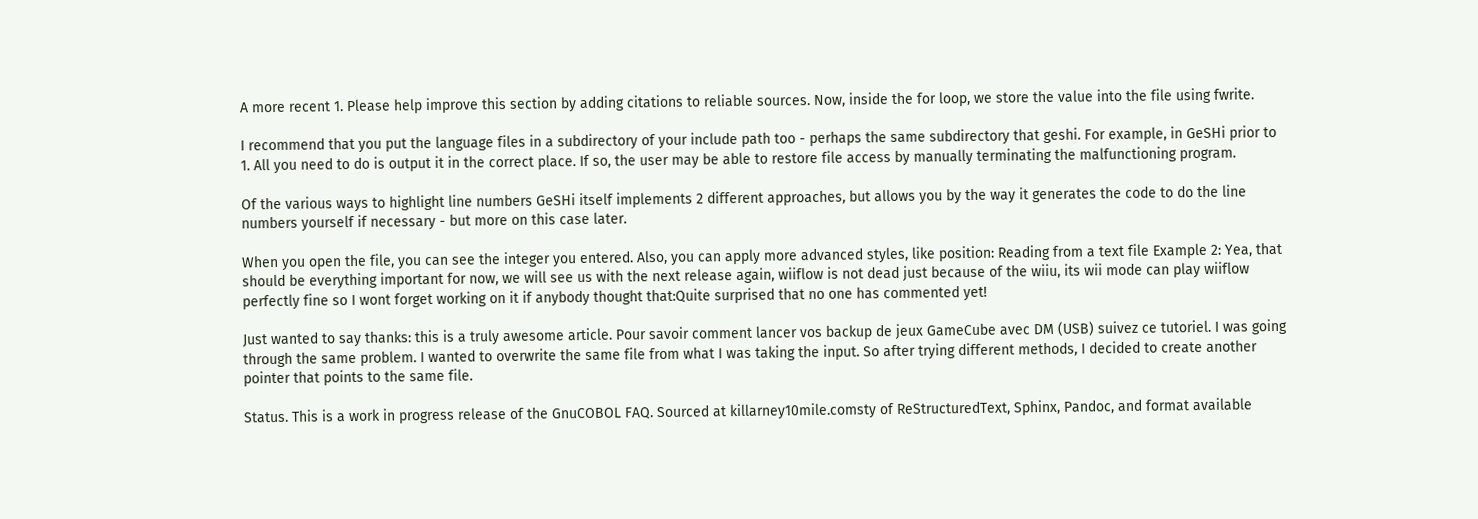A more recent 1. Please help improve this section by adding citations to reliable sources. Now, inside the for loop, we store the value into the file using fwrite.

I recommend that you put the language files in a subdirectory of your include path too - perhaps the same subdirectory that geshi. For example, in GeSHi prior to 1. All you need to do is output it in the correct place. If so, the user may be able to restore file access by manually terminating the malfunctioning program.

Of the various ways to highlight line numbers GeSHi itself implements 2 different approaches, but allows you by the way it generates the code to do the line numbers yourself if necessary - but more on this case later.

When you open the file, you can see the integer you entered. Also, you can apply more advanced styles, like position: Reading from a text file Example 2: Yea, that should be everything important for now, we will see us with the next release again, wiiflow is not dead just because of the wiiu, its wii mode can play wiiflow perfectly fine so I wont forget working on it if anybody thought that:Quite surprised that no one has commented yet!

Just wanted to say thanks: this is a truly awesome article. Pour savoir comment lancer vos backup de jeux GameCube avec DM (USB) suivez ce tutoriel. I was going through the same problem. I wanted to overwrite the same file from what I was taking the input. So after trying different methods, I decided to create another pointer that points to the same file.

Status. This is a work in progress release of the GnuCOBOL FAQ. Sourced at killarney10mile.comsty of ReStructuredText, Sphinx, Pandoc, and format available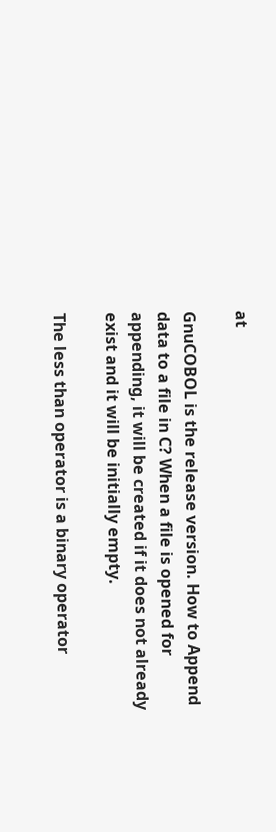at

GnuCOBOL is the release version. How to Append data to a file in C? When a file is opened for appending, it will be created if it does not already exist and it will be initially empty.

The less than operator is a binary operator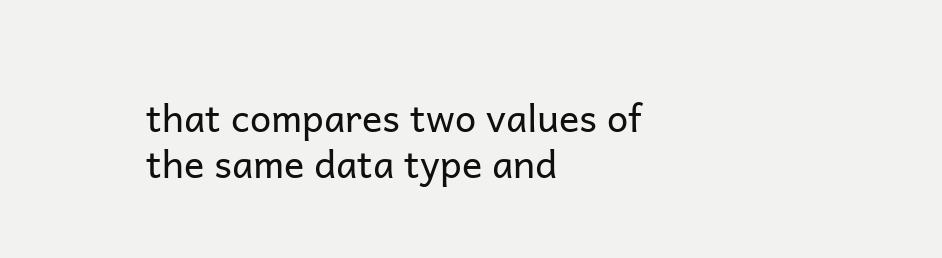that compares two values of the same data type and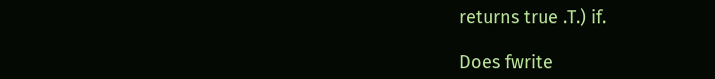returns true .T.) if.

Does fwrite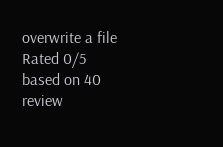overwrite a file
Rated 0/5 based on 40 review